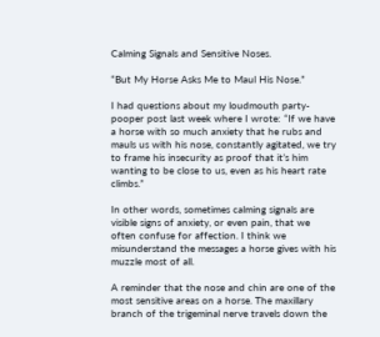Calming Signals and Sensitive Noses.

“But My Horse Asks Me to Maul His Nose.”

I had questions about my loudmouth party-pooper post last week where I wrote: “If we have a horse with so much anxiety that he rubs and mauls us with his nose, constantly agitated, we try to frame his insecurity as proof that it’s him wanting to be close to us, even as his heart rate climbs.”

In other words, sometimes calming signals are visible signs of anxiety, or even pain, that we often confuse for affection. I think we misunderstand the messages a horse gives with his muzzle most of all.

A reminder that the nose and chin are one of the most sensitive areas on a horse. The maxillary branch of the trigeminal nerve travels down the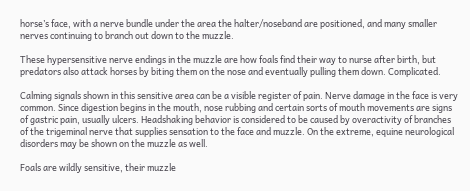horse’s face, with a nerve bundle under the area the halter/noseband are positioned, and many smaller nerves continuing to branch out down to the muzzle.

These hypersensitive nerve endings in the muzzle are how foals find their way to nurse after birth, but predators also attack horses by biting them on the nose and eventually pulling them down. Complicated.

Calming signals shown in this sensitive area can be a visible register of pain. Nerve damage in the face is very common. Since digestion begins in the mouth, nose rubbing and certain sorts of mouth movements are signs of gastric pain, usually ulcers. Headshaking behavior is considered to be caused by overactivity of branches of the trigeminal nerve that supplies sensation to the face and muzzle. On the extreme, equine neurological disorders may be shown on the muzzle as well.

Foals are wildly sensitive, their muzzle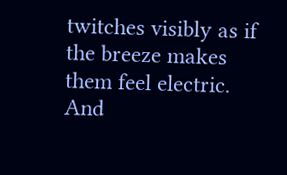twitches visibly as if the breeze makes them feel electric. And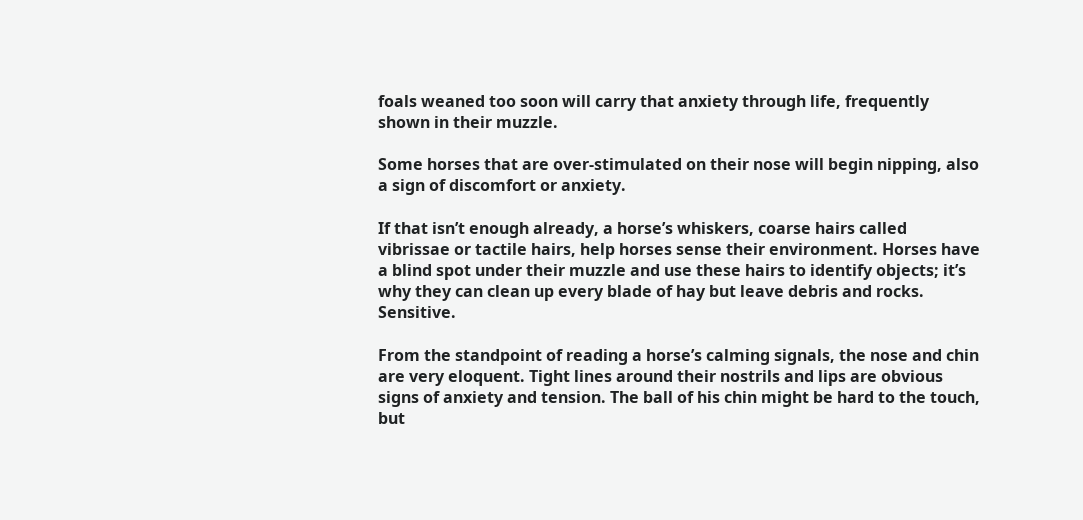foals weaned too soon will carry that anxiety through life, frequently shown in their muzzle.

Some horses that are over-stimulated on their nose will begin nipping, also a sign of discomfort or anxiety.

If that isn’t enough already, a horse’s whiskers, coarse hairs called vibrissae or tactile hairs, help horses sense their environment. Horses have a blind spot under their muzzle and use these hairs to identify objects; it’s why they can clean up every blade of hay but leave debris and rocks. Sensitive.

From the standpoint of reading a horse’s calming signals, the nose and chin are very eloquent. Tight lines around their nostrils and lips are obvious signs of anxiety and tension. The ball of his chin might be hard to the touch, but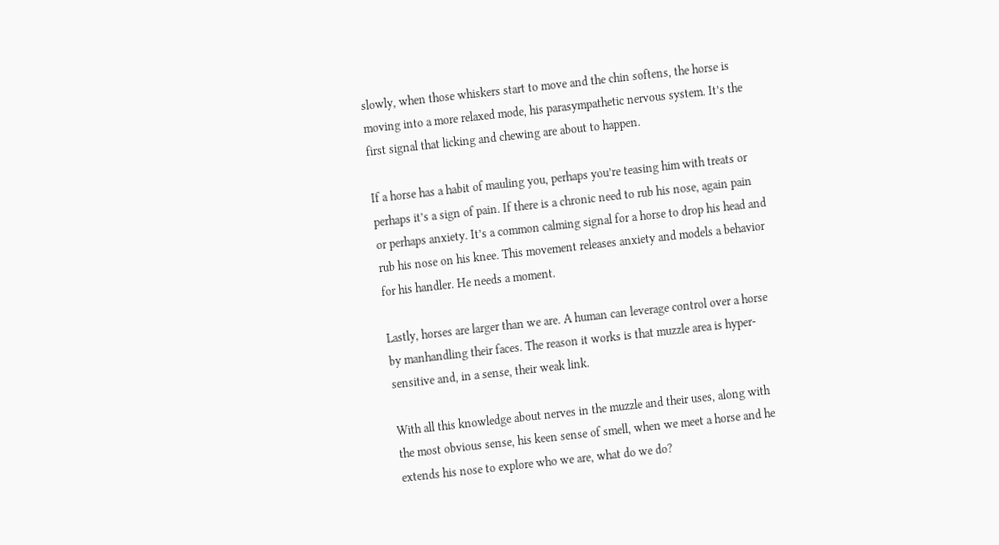slowly, when those whiskers start to move and the chin softens, the horse is moving into a more relaxed mode, his parasympathetic nervous system. It’s the first signal that licking and chewing are about to happen.

If a horse has a habit of mauling you, perhaps you’re teasing him with treats or perhaps it’s a sign of pain. If there is a chronic need to rub his nose, again pain or perhaps anxiety. It’s a common calming signal for a horse to drop his head and rub his nose on his knee. This movement releases anxiety and models a behavior for his handler. He needs a moment.

Lastly, horses are larger than we are. A human can leverage control over a horse by manhandling their faces. The reason it works is that muzzle area is hyper-sensitive and, in a sense, their weak link.

With all this knowledge about nerves in the muzzle and their uses, along with the most obvious sense, his keen sense of smell, when we meet a horse and he extends his nose to explore who we are, what do we do?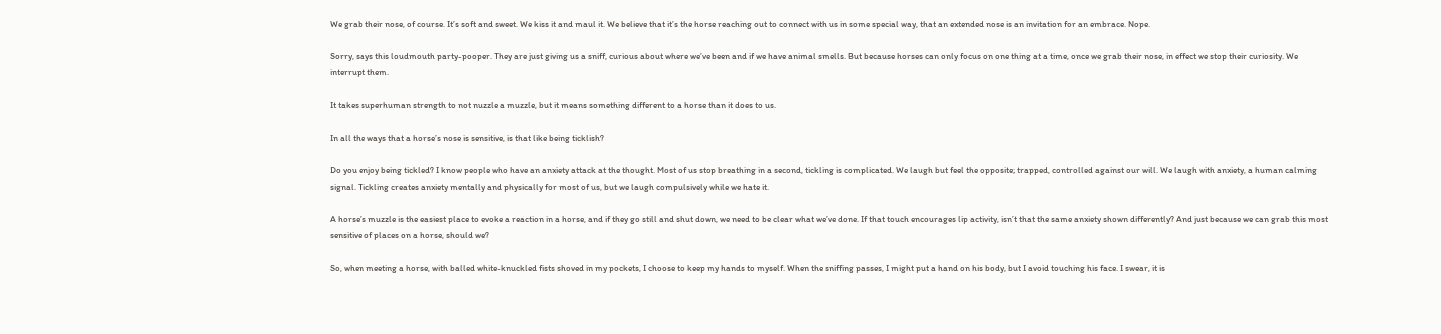We grab their nose, of course. It’s soft and sweet. We kiss it and maul it. We believe that it’s the horse reaching out to connect with us in some special way, that an extended nose is an invitation for an embrace. Nope.

Sorry, says this loudmouth party-pooper. They are just giving us a sniff, curious about where we’ve been and if we have animal smells. But because horses can only focus on one thing at a time, once we grab their nose, in effect we stop their curiosity. We interrupt them.

It takes superhuman strength to not nuzzle a muzzle, but it means something different to a horse than it does to us.

In all the ways that a horse’s nose is sensitive, is that like being ticklish?

Do you enjoy being tickled? I know people who have an anxiety attack at the thought. Most of us stop breathing in a second, tickling is complicated. We laugh but feel the opposite; trapped, controlled against our will. We laugh with anxiety, a human calming signal. Tickling creates anxiety mentally and physically for most of us, but we laugh compulsively while we hate it.

A horse’s muzzle is the easiest place to evoke a reaction in a horse, and if they go still and shut down, we need to be clear what we’ve done. If that touch encourages lip activity, isn’t that the same anxiety shown differently? And just because we can grab this most sensitive of places on a horse, should we?

So, when meeting a horse, with balled white-knuckled fists shoved in my pockets, I choose to keep my hands to myself. When the sniffing passes, I might put a hand on his body, but I avoid touching his face. I swear, it is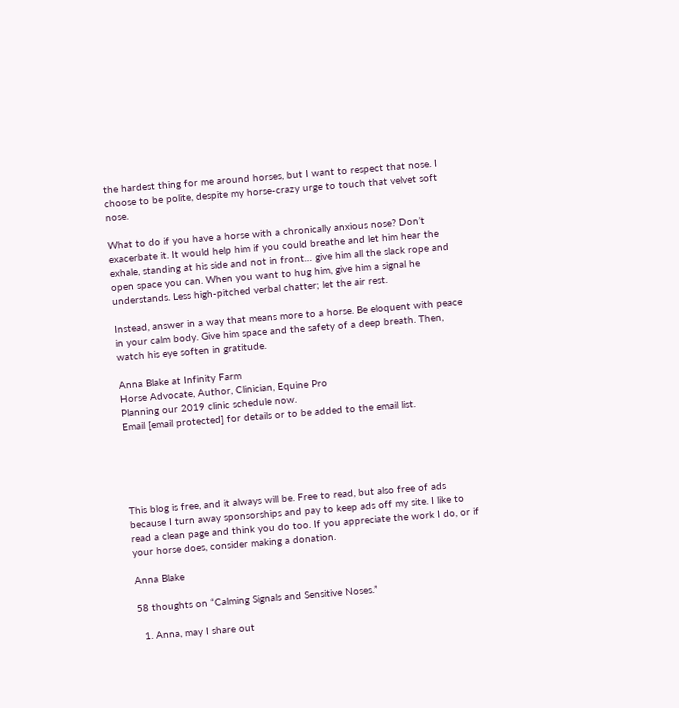the hardest thing for me around horses, but I want to respect that nose. I choose to be polite, despite my horse-crazy urge to touch that velvet soft nose.

What to do if you have a horse with a chronically anxious nose? Don’t exacerbate it. It would help him if you could breathe and let him hear the exhale, standing at his side and not in front… give him all the slack rope and open space you can. When you want to hug him, give him a signal he understands. Less high-pitched verbal chatter; let the air rest.

Instead, answer in a way that means more to a horse. Be eloquent with peace in your calm body. Give him space and the safety of a deep breath. Then, watch his eye soften in gratitude.

Anna Blake at Infinity Farm
Horse Advocate, Author, Clinician, Equine Pro
Planning our 2019 clinic schedule now.
Email [email protected] for details or to be added to the email list.





This blog is free, and it always will be. Free to read, but also free of ads because I turn away sponsorships and pay to keep ads off my site. I like to read a clean page and think you do too. If you appreciate the work I do, or if your horse does, consider making a donation.

Anna Blake

58 thoughts on “Calming Signals and Sensitive Noses.”

  1. Anna, may I share out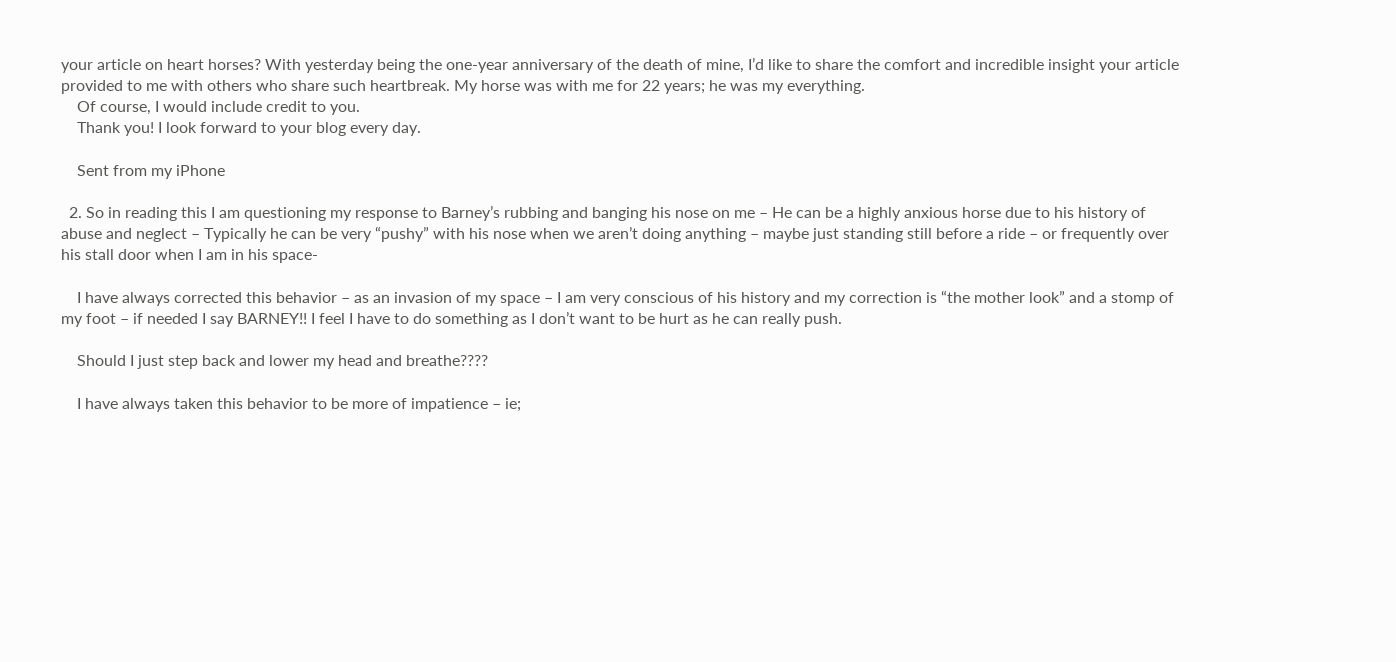your article on heart horses? With yesterday being the one-year anniversary of the death of mine, I’d like to share the comfort and incredible insight your article provided to me with others who share such heartbreak. My horse was with me for 22 years; he was my everything.
    Of course, I would include credit to you.
    Thank you! I look forward to your blog every day.

    Sent from my iPhone

  2. So in reading this I am questioning my response to Barney’s rubbing and banging his nose on me – He can be a highly anxious horse due to his history of abuse and neglect – Typically he can be very “pushy” with his nose when we aren’t doing anything – maybe just standing still before a ride – or frequently over his stall door when I am in his space-

    I have always corrected this behavior – as an invasion of my space – I am very conscious of his history and my correction is “the mother look” and a stomp of my foot – if needed I say BARNEY!! I feel I have to do something as I don’t want to be hurt as he can really push.

    Should I just step back and lower my head and breathe????

    I have always taken this behavior to be more of impatience – ie;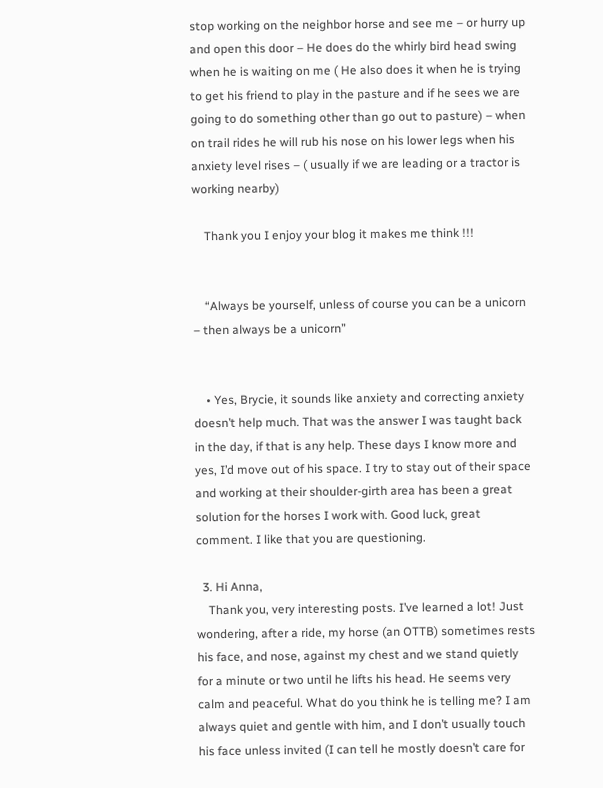stop working on the neighbor horse and see me – or hurry up and open this door – He does do the whirly bird head swing when he is waiting on me ( He also does it when he is trying to get his friend to play in the pasture and if he sees we are going to do something other than go out to pasture) – when on trail rides he will rub his nose on his lower legs when his anxiety level rises – ( usually if we are leading or a tractor is working nearby)

    Thank you I enjoy your blog it makes me think !!!


    “Always be yourself, unless of course you can be a unicorn – then always be a unicorn”


    • Yes, Brycie, it sounds like anxiety and correcting anxiety doesn’t help much. That was the answer I was taught back in the day, if that is any help. These days I know more and yes, I’d move out of his space. I try to stay out of their space and working at their shoulder-girth area has been a great solution for the horses I work with. Good luck, great comment. I like that you are questioning.

  3. Hi Anna,
    Thank you, very interesting posts. I’ve learned a lot! Just wondering, after a ride, my horse (an OTTB) sometimes rests his face, and nose, against my chest and we stand quietly for a minute or two until he lifts his head. He seems very calm and peaceful. What do you think he is telling me? I am always quiet and gentle with him, and I don’t usually touch his face unless invited (I can tell he mostly doesn’t care for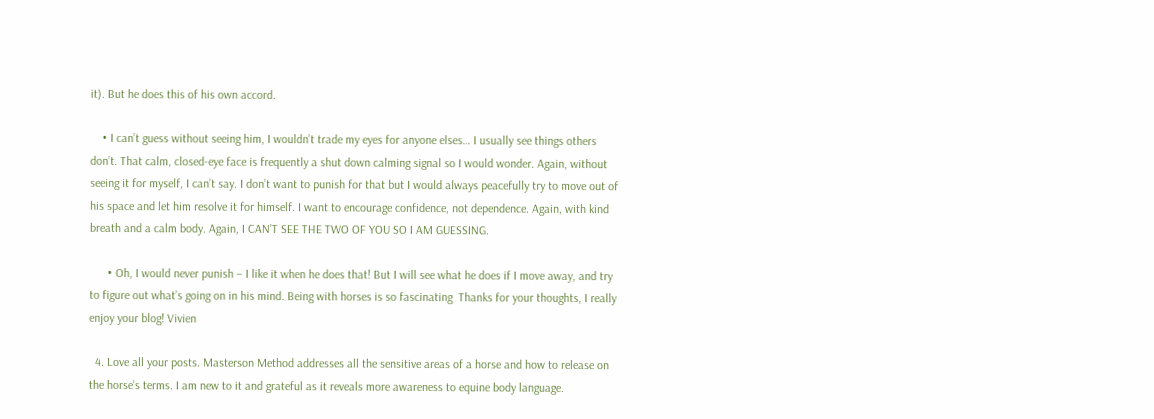it). But he does this of his own accord.

    • I can’t guess without seeing him, I wouldn’t trade my eyes for anyone elses… I usually see things others don’t. That calm, closed-eye face is frequently a shut down calming signal so I would wonder. Again, without seeing it for myself, I can’t say. I don’t want to punish for that but I would always peacefully try to move out of his space and let him resolve it for himself. I want to encourage confidence, not dependence. Again, with kind breath and a calm body. Again, I CAN’T SEE THE TWO OF YOU SO I AM GUESSING.

      • Oh, I would never punish – I like it when he does that! But I will see what he does if I move away, and try to figure out what’s going on in his mind. Being with horses is so fascinating  Thanks for your thoughts, I really enjoy your blog! Vivien

  4. Love all your posts. Masterson Method addresses all the sensitive areas of a horse and how to release on the horse’s terms. I am new to it and grateful as it reveals more awareness to equine body language.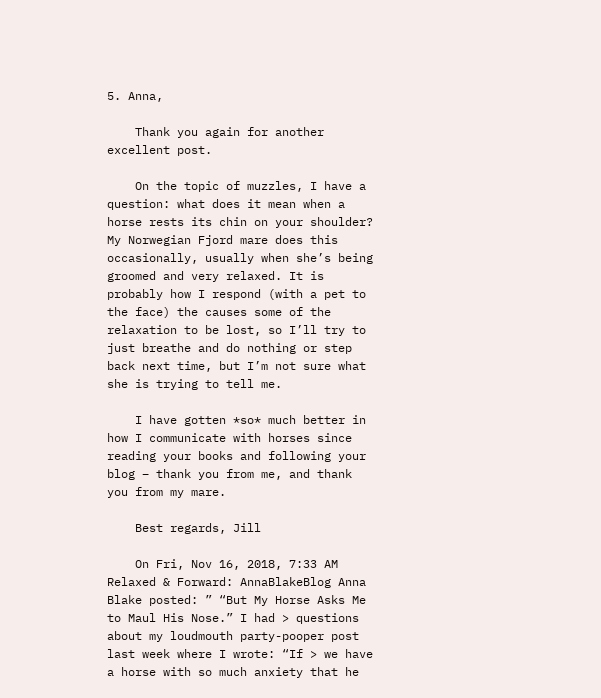5. Anna,

    Thank you again for another excellent post.

    On the topic of muzzles, I have a question: what does it mean when a horse rests its chin on your shoulder? My Norwegian Fjord mare does this occasionally, usually when she’s being groomed and very relaxed. It is probably how I respond (with a pet to the face) the causes some of the relaxation to be lost, so I’ll try to just breathe and do nothing or step back next time, but I’m not sure what she is trying to tell me.

    I have gotten *so* much better in how I communicate with horses since reading your books and following your blog – thank you from me, and thank you from my mare.

    Best regards, Jill

    On Fri, Nov 16, 2018, 7:33 AM Relaxed & Forward: AnnaBlakeBlog Anna Blake posted: ” “But My Horse Asks Me to Maul His Nose.” I had > questions about my loudmouth party-pooper post last week where I wrote: “If > we have a horse with so much anxiety that he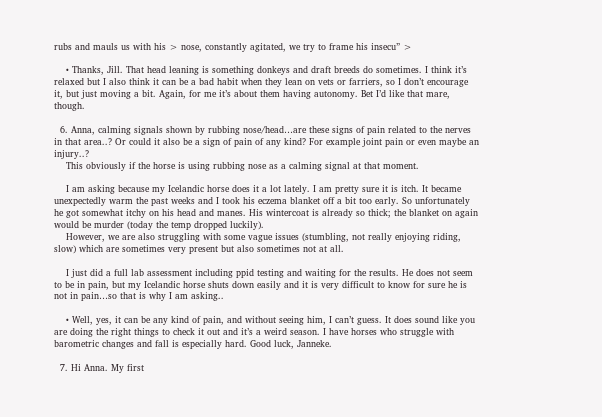rubs and mauls us with his > nose, constantly agitated, we try to frame his insecu” >

    • Thanks, Jill. That head leaning is something donkeys and draft breeds do sometimes. I think it’s relaxed but I also think it can be a bad habit when they lean on vets or farriers, so I don’t encourage it, but just moving a bit. Again, for me it’s about them having autonomy. Bet I’d like that mare, though.

  6. Anna, calming signals shown by rubbing nose/head…are these signs of pain related to the nerves in that area..? Or could it also be a sign of pain of any kind? For example joint pain or even maybe an injury..?
    This obviously if the horse is using rubbing nose as a calming signal at that moment.

    I am asking because my Icelandic horse does it a lot lately. I am pretty sure it is itch. It became unexpectedly warm the past weeks and I took his eczema blanket off a bit too early. So unfortunately he got somewhat itchy on his head and manes. His wintercoat is already so thick; the blanket on again would be murder (today the temp dropped luckily).
    However, we are also struggling with some vague issues (stumbling, not really enjoying riding, slow) which are sometimes very present but also sometimes not at all.

    I just did a full lab assessment including ppid testing and waiting for the results. He does not seem to be in pain, but my Icelandic horse shuts down easily and it is very difficult to know for sure he is not in pain…so that is why I am asking..

    • Well, yes, it can be any kind of pain, and without seeing him, I can’t guess. It does sound like you are doing the right things to check it out and it’s a weird season. I have horses who struggle with barometric changes and fall is especially hard. Good luck, Janneke.

  7. Hi Anna. My first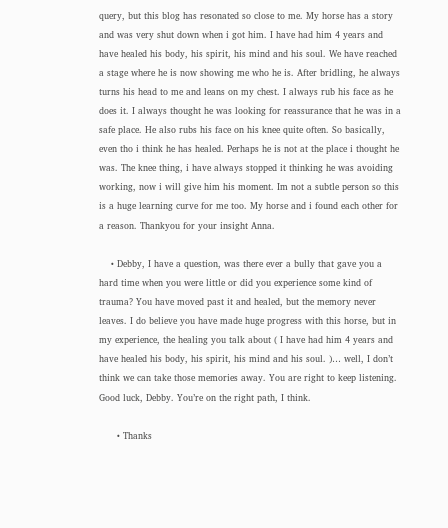query, but this blog has resonated so close to me. My horse has a story and was very shut down when i got him. I have had him 4 years and have healed his body, his spirit, his mind and his soul. We have reached a stage where he is now showing me who he is. After bridling, he always turns his head to me and leans on my chest. I always rub his face as he does it. I always thought he was looking for reassurance that he was in a safe place. He also rubs his face on his knee quite often. So basically, even tho i think he has healed. Perhaps he is not at the place i thought he was. The knee thing, i have always stopped it thinking he was avoiding working, now i will give him his moment. Im not a subtle person so this is a huge learning curve for me too. My horse and i found each other for a reason. Thankyou for your insight Anna.

    • Debby, I have a question, was there ever a bully that gave you a hard time when you were little or did you experience some kind of trauma? You have moved past it and healed, but the memory never leaves. I do believe you have made huge progress with this horse, but in my experience, the healing you talk about ( I have had him 4 years and have healed his body, his spirit, his mind and his soul. )… well, I don’t think we can take those memories away. You are right to keep listening. Good luck, Debby. You’re on the right path, I think.

      • Thanks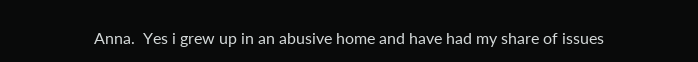Anna.  Yes i grew up in an abusive home and have had my share of issues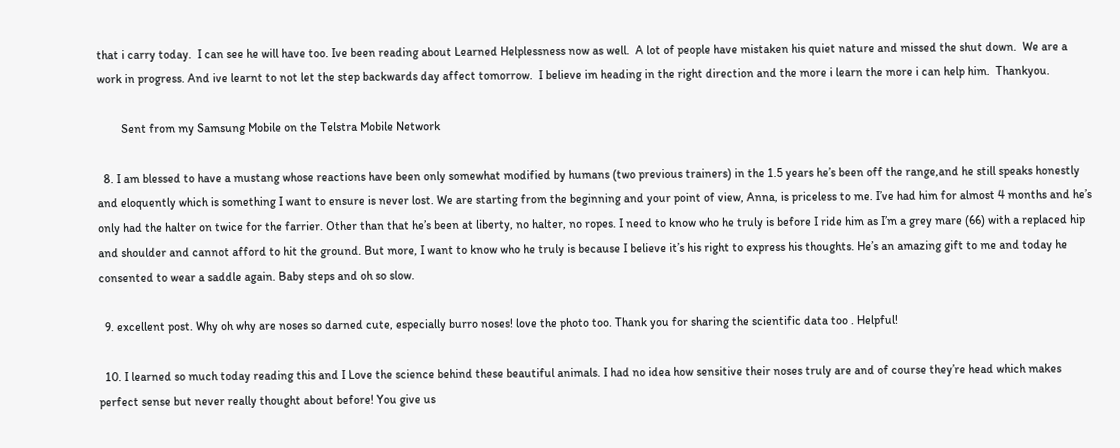that i carry today.  I can see he will have too. Ive been reading about Learned Helplessness now as well.  A lot of people have mistaken his quiet nature and missed the shut down.  We are a work in progress. And ive learnt to not let the step backwards day affect tomorrow.  I believe im heading in the right direction and the more i learn the more i can help him.  Thankyou.

        Sent from my Samsung Mobile on the Telstra Mobile Network

  8. I am blessed to have a mustang whose reactions have been only somewhat modified by humans (two previous trainers) in the 1.5 years he’s been off the range,and he still speaks honestly and eloquently which is something I want to ensure is never lost. We are starting from the beginning and your point of view, Anna, is priceless to me. I’ve had him for almost 4 months and he’s only had the halter on twice for the farrier. Other than that he’s been at liberty, no halter, no ropes. I need to know who he truly is before I ride him as I’m a grey mare (66) with a replaced hip and shoulder and cannot afford to hit the ground. But more, I want to know who he truly is because I believe it’s his right to express his thoughts. He’s an amazing gift to me and today he consented to wear a saddle again. Baby steps and oh so slow.

  9. excellent post. Why oh why are noses so darned cute, especially burro noses! love the photo too. Thank you for sharing the scientific data too . Helpful!

  10. I learned so much today reading this and I Love the science behind these beautiful animals. I had no idea how sensitive their noses truly are and of course they’re head which makes perfect sense but never really thought about before! You give us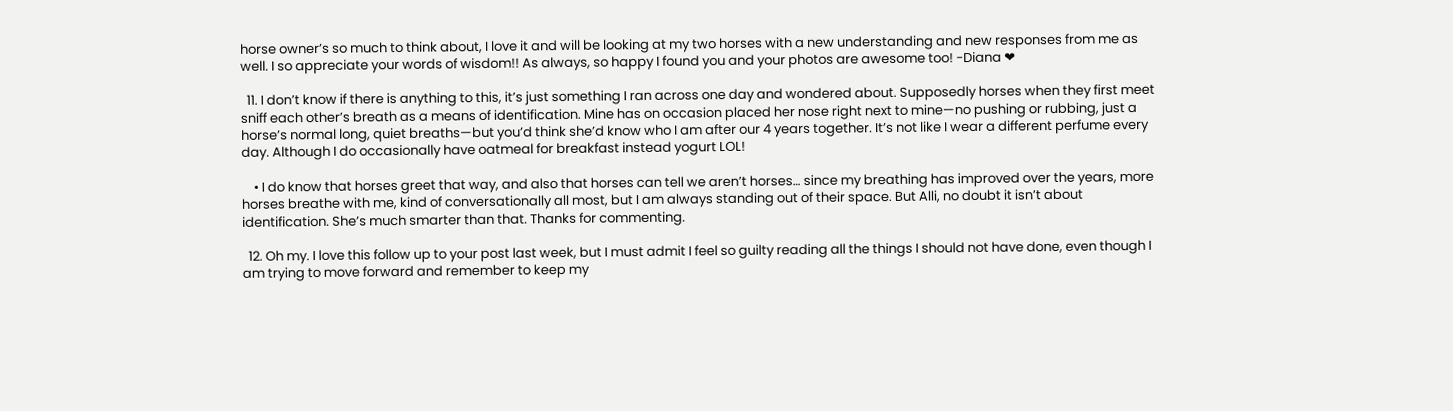horse owner’s so much to think about, I love it and will be looking at my two horses with a new understanding and new responses from me as well. I so appreciate your words of wisdom!! As always, so happy I found you and your photos are awesome too! -Diana ❤

  11. I don’t know if there is anything to this, it’s just something I ran across one day and wondered about. Supposedly horses when they first meet sniff each other’s breath as a means of identification. Mine has on occasion placed her nose right next to mine—no pushing or rubbing, just a horse’s normal long, quiet breaths—but you’d think she’d know who I am after our 4 years together. It’s not like I wear a different perfume every day. Although I do occasionally have oatmeal for breakfast instead yogurt LOL!

    • I do know that horses greet that way, and also that horses can tell we aren’t horses… since my breathing has improved over the years, more horses breathe with me, kind of conversationally all most, but I am always standing out of their space. But Alli, no doubt it isn’t about identification. She’s much smarter than that. Thanks for commenting.

  12. Oh my. I love this follow up to your post last week, but I must admit I feel so guilty reading all the things I should not have done, even though I am trying to move forward and remember to keep my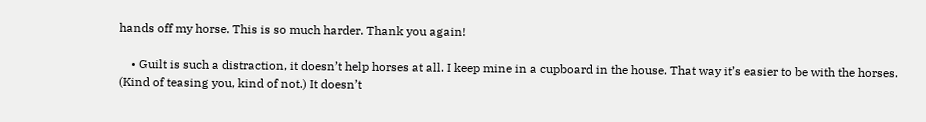hands off my horse. This is so much harder. Thank you again!

    • Guilt is such a distraction, it doesn’t help horses at all. I keep mine in a cupboard in the house. That way it’s easier to be with the horses. (Kind of teasing you, kind of not.) It doesn’t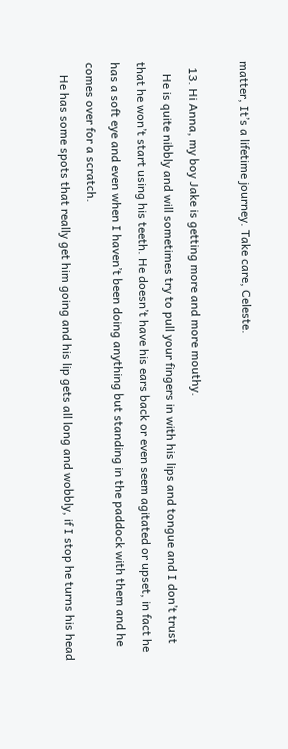matter, It’s a lifetime journey. Take care, Celeste.

  13. Hi Anna, my boy Jake is getting more and more mouthy.
    He is quite nibbly and will sometimes try to pull your fingers in with his lips and tongue and I don’t trust that he won’t start using his teeth. He doesn’t have his ears back or even seem agitated or upset, in fact he has a soft eye and even when I haven’t been doing anything but standing in the paddock with them and he comes over for a scratch.
    He has some spots that really get him going and his lip gets all long and wobbly, if I stop he turns his head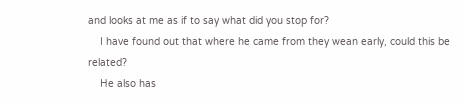and looks at me as if to say what did you stop for?
    I have found out that where he came from they wean early, could this be related?
    He also has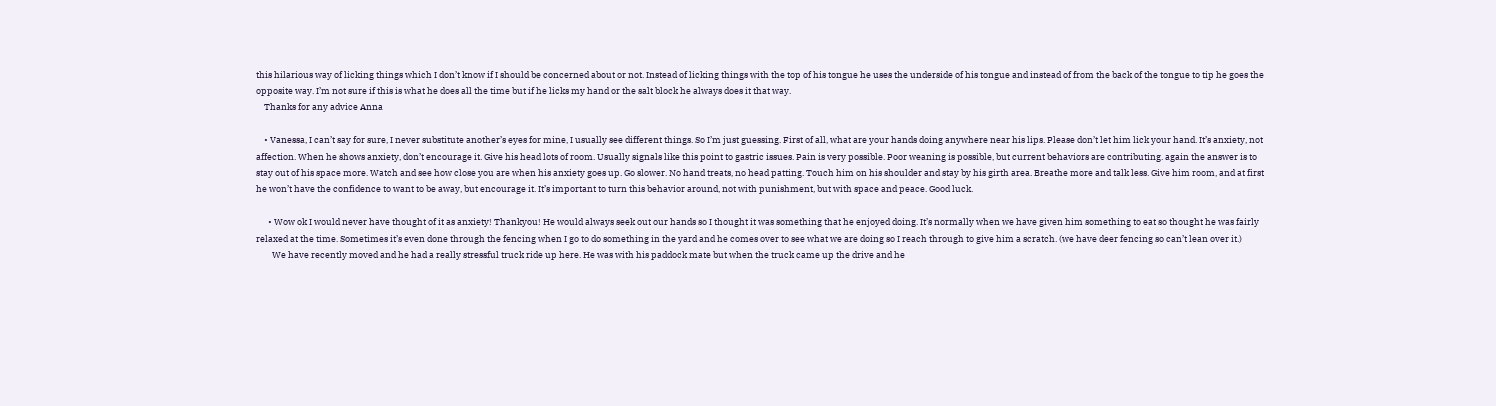this hilarious way of licking things which I don’t know if I should be concerned about or not. Instead of licking things with the top of his tongue he uses the underside of his tongue and instead of from the back of the tongue to tip he goes the opposite way. I’m not sure if this is what he does all the time but if he licks my hand or the salt block he always does it that way.
    Thanks for any advice Anna

    • Vanessa, I can’t say for sure, I never substitute another’s eyes for mine, I usually see different things. So I’m just guessing. First of all, what are your hands doing anywhere near his lips. Please don’t let him lick your hand. It’s anxiety, not affection. When he shows anxiety, don’t encourage it. Give his head lots of room. Usually signals like this point to gastric issues. Pain is very possible. Poor weaning is possible, but current behaviors are contributing. again the answer is to stay out of his space more. Watch and see how close you are when his anxiety goes up. Go slower. No hand treats, no head patting. Touch him on his shoulder and stay by his girth area. Breathe more and talk less. Give him room, and at first he won’t have the confidence to want to be away, but encourage it. It’s important to turn this behavior around, not with punishment, but with space and peace. Good luck.

      • Wow ok I would never have thought of it as anxiety! Thankyou! He would always seek out our hands so I thought it was something that he enjoyed doing. It’s normally when we have given him something to eat so thought he was fairly relaxed at the time. Sometimes it’s even done through the fencing when I go to do something in the yard and he comes over to see what we are doing so I reach through to give him a scratch. (we have deer fencing so can’t lean over it.)
        We have recently moved and he had a really stressful truck ride up here. He was with his paddock mate but when the truck came up the drive and he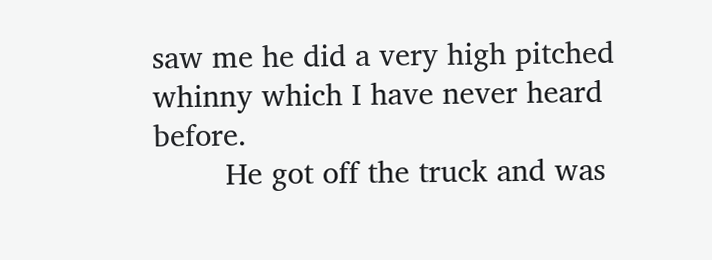saw me he did a very high pitched whinny which I have never heard before.
        He got off the truck and was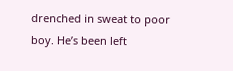drenched in sweat to poor boy. He’s been left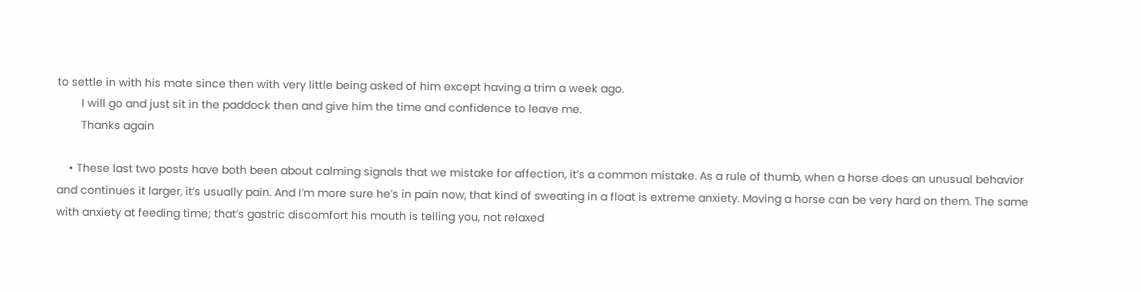to settle in with his mate since then with very little being asked of him except having a trim a week ago.
        I will go and just sit in the paddock then and give him the time and confidence to leave me.
        Thanks again

    • These last two posts have both been about calming signals that we mistake for affection, it’s a common mistake. As a rule of thumb, when a horse does an unusual behavior and continues it larger, it’s usually pain. And I’m more sure he’s in pain now, that kind of sweating in a float is extreme anxiety. Moving a horse can be very hard on them. The same with anxiety at feeding time; that’s gastric discomfort his mouth is telling you, not relaxed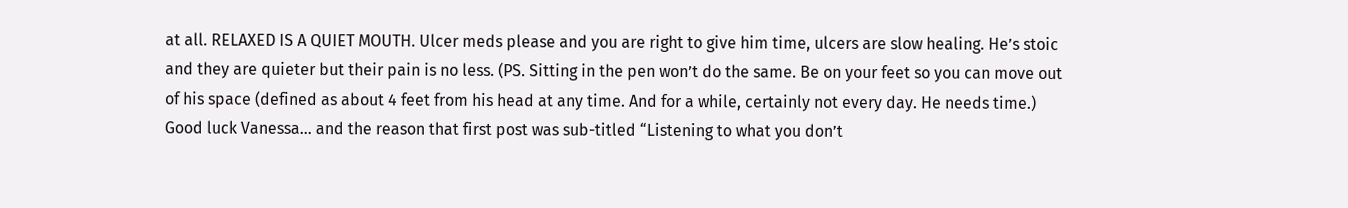at all. RELAXED IS A QUIET MOUTH. Ulcer meds please and you are right to give him time, ulcers are slow healing. He’s stoic and they are quieter but their pain is no less. (PS. Sitting in the pen won’t do the same. Be on your feet so you can move out of his space (defined as about 4 feet from his head at any time. And for a while, certainly not every day. He needs time.) Good luck Vanessa… and the reason that first post was sub-titled “Listening to what you don’t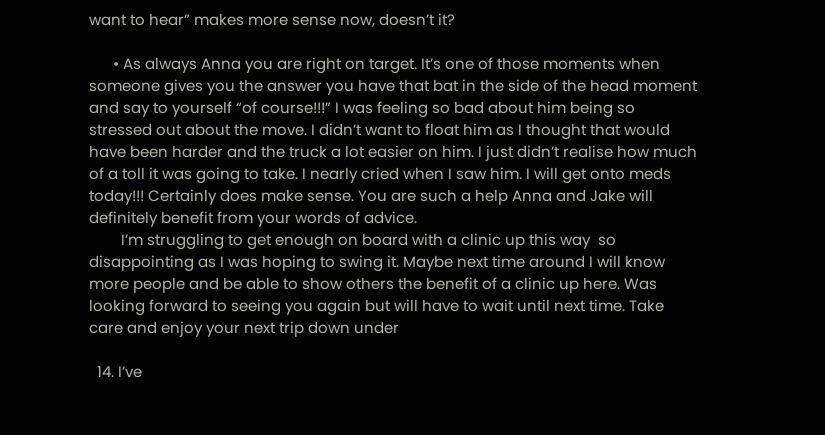want to hear” makes more sense now, doesn’t it?

      • As always Anna you are right on target. It’s one of those moments when someone gives you the answer you have that bat in the side of the head moment and say to yourself “of course!!!” I was feeling so bad about him being so stressed out about the move. I didn’t want to float him as I thought that would have been harder and the truck a lot easier on him. I just didn’t realise how much of a toll it was going to take. I nearly cried when I saw him. I will get onto meds today!!! Certainly does make sense. You are such a help Anna and Jake will definitely benefit from your words of advice.
        I’m struggling to get enough on board with a clinic up this way  so disappointing as I was hoping to swing it. Maybe next time around I will know more people and be able to show others the benefit of a clinic up here. Was looking forward to seeing you again but will have to wait until next time. Take care and enjoy your next trip down under

  14. I’ve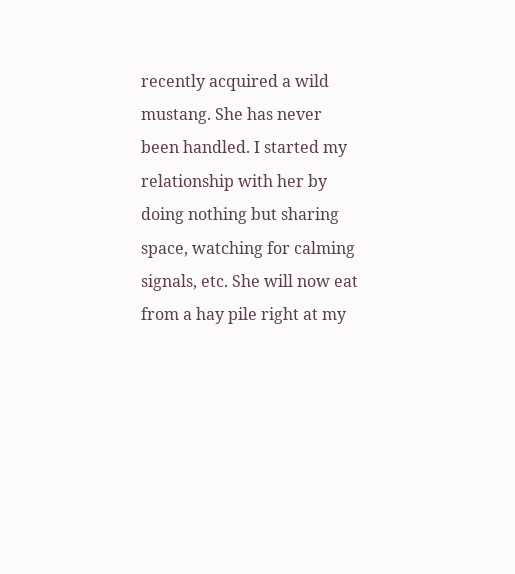recently acquired a wild mustang. She has never been handled. I started my relationship with her by doing nothing but sharing space, watching for calming signals, etc. She will now eat from a hay pile right at my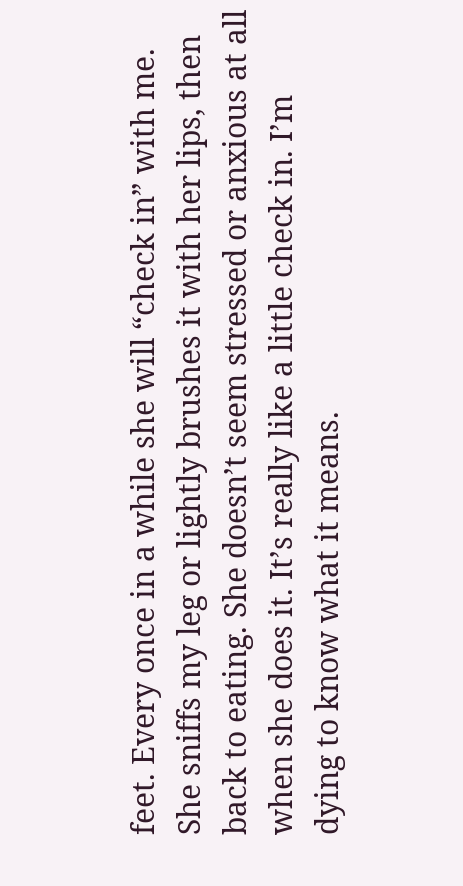feet. Every once in a while she will “check in” with me. She sniffs my leg or lightly brushes it with her lips, then back to eating. She doesn’t seem stressed or anxious at all when she does it. It’s really like a little check in. I’m dying to know what it means.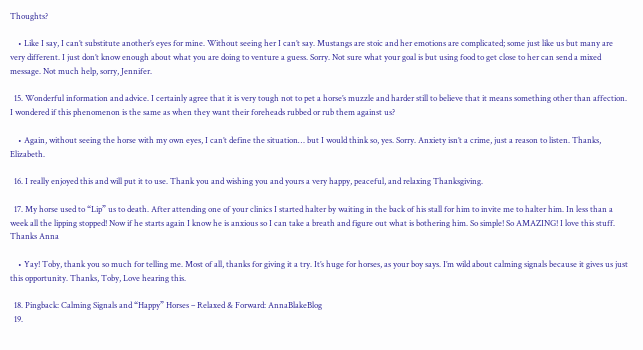Thoughts?

    • Like I say, I can’t substitute another’s eyes for mine. Without seeing her I can’t say. Mustangs are stoic and her emotions are complicated; some just like us but many are very different. I just don’t know enough about what you are doing to venture a guess. Sorry. Not sure what your goal is but using food to get close to her can send a mixed message. Not much help, sorry, Jennifer.

  15. Wonderful information and advice. I certainly agree that it is very tough not to pet a horse’s muzzle and harder still to believe that it means something other than affection. I wondered if this phenomenon is the same as when they want their foreheads rubbed or rub them against us?

    • Again, without seeing the horse with my own eyes, I can’t define the situation… but I would think so, yes. Sorry. Anxiety isn’t a crime, just a reason to listen. Thanks, Elizabeth.

  16. I really enjoyed this and will put it to use. Thank you and wishing you and yours a very happy, peaceful, and relaxing Thanksgiving.

  17. My horse used to “Lip” us to death. After attending one of your clinics I started halter by waiting in the back of his stall for him to invite me to halter him. In less than a week all the lipping stopped! Now if he starts again I know he is anxious so I can take a breath and figure out what is bothering him. So simple! So AMAZING! I love this stuff. Thanks Anna

    • Yay! Toby, thank you so much for telling me. Most of all, thanks for giving it a try. It’s huge for horses, as your boy says. I’m wild about calming signals because it gives us just this opportunity. Thanks, Toby, Love hearing this.

  18. Pingback: Calming Signals and “Happy” Horses – Relaxed & Forward: AnnaBlakeBlog
  19.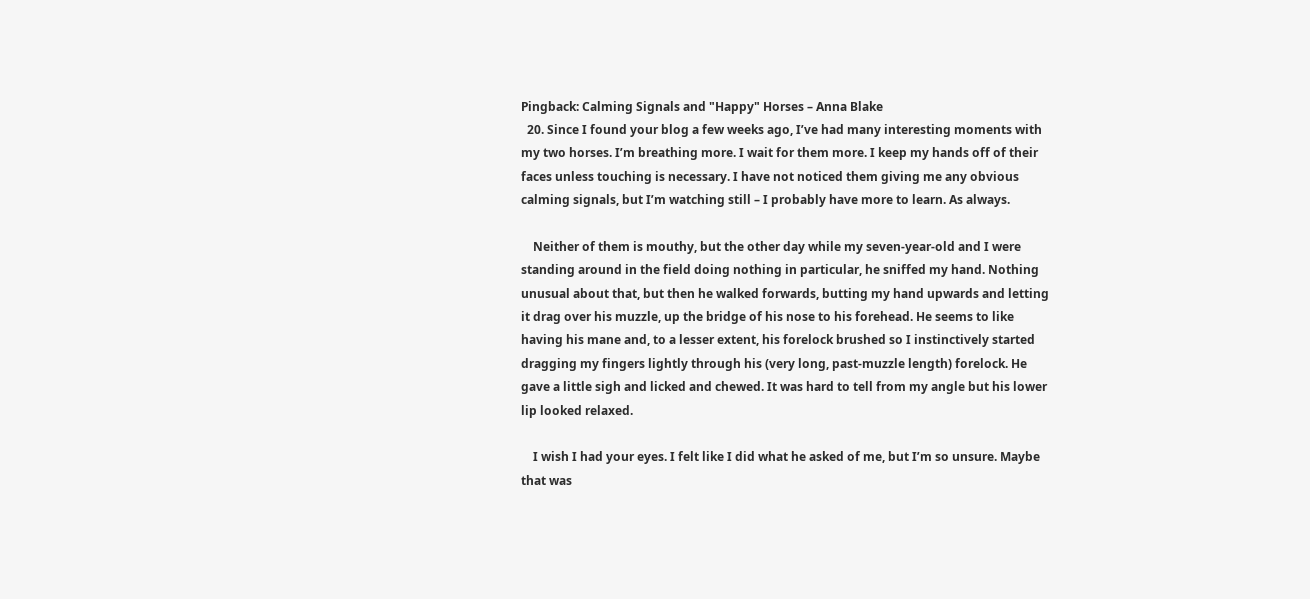Pingback: Calming Signals and "Happy" Horses – Anna Blake
  20. Since I found your blog a few weeks ago, I’ve had many interesting moments with my two horses. I’m breathing more. I wait for them more. I keep my hands off of their faces unless touching is necessary. I have not noticed them giving me any obvious calming signals, but I’m watching still – I probably have more to learn. As always.

    Neither of them is mouthy, but the other day while my seven-year-old and I were standing around in the field doing nothing in particular, he sniffed my hand. Nothing unusual about that, but then he walked forwards, butting my hand upwards and letting it drag over his muzzle, up the bridge of his nose to his forehead. He seems to like having his mane and, to a lesser extent, his forelock brushed so I instinctively started dragging my fingers lightly through his (very long, past-muzzle length) forelock. He gave a little sigh and licked and chewed. It was hard to tell from my angle but his lower lip looked relaxed.

    I wish I had your eyes. I felt like I did what he asked of me, but I’m so unsure. Maybe that was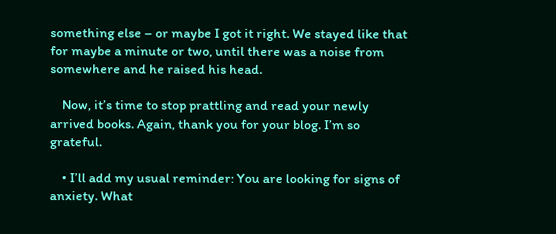something else – or maybe I got it right. We stayed like that for maybe a minute or two, until there was a noise from somewhere and he raised his head.

    Now, it’s time to stop prattling and read your newly arrived books. Again, thank you for your blog. I’m so grateful.

    • I’ll add my usual reminder: You are looking for signs of anxiety. What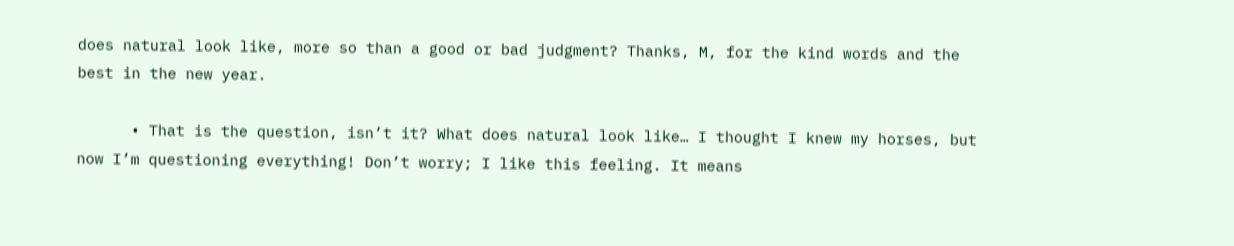does natural look like, more so than a good or bad judgment? Thanks, M, for the kind words and the best in the new year.

      • That is the question, isn’t it? What does natural look like… I thought I knew my horses, but now I’m questioning everything! Don’t worry; I like this feeling. It means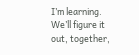I’m learning. We’ll figure it out, together,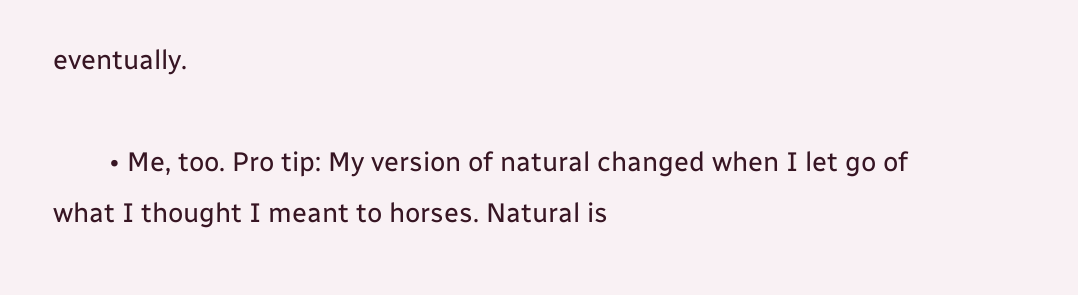eventually.

        • Me, too. Pro tip: My version of natural changed when I let go of what I thought I meant to horses. Natural is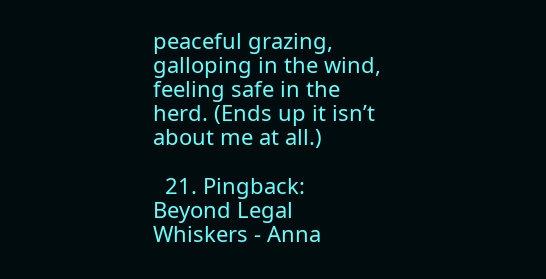peaceful grazing, galloping in the wind, feeling safe in the herd. (Ends up it isn’t about me at all.)

  21. Pingback: Beyond Legal Whiskers - Anna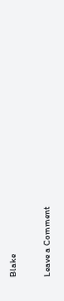Blake

Leave a Comment